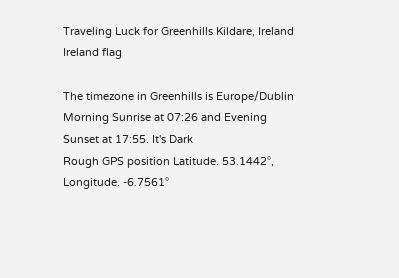Traveling Luck for Greenhills Kildare, Ireland Ireland flag

The timezone in Greenhills is Europe/Dublin
Morning Sunrise at 07:26 and Evening Sunset at 17:55. It's Dark
Rough GPS position Latitude. 53.1442°, Longitude. -6.7561°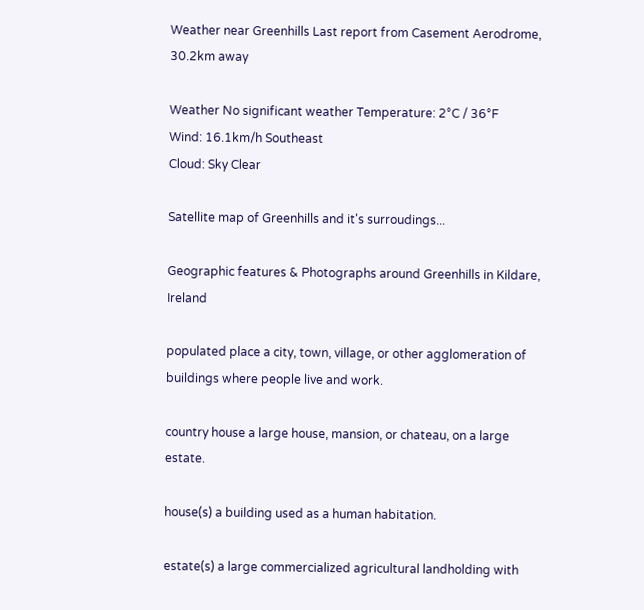Weather near Greenhills Last report from Casement Aerodrome, 30.2km away

Weather No significant weather Temperature: 2°C / 36°F
Wind: 16.1km/h Southeast
Cloud: Sky Clear

Satellite map of Greenhills and it's surroudings...

Geographic features & Photographs around Greenhills in Kildare, Ireland

populated place a city, town, village, or other agglomeration of buildings where people live and work.

country house a large house, mansion, or chateau, on a large estate.

house(s) a building used as a human habitation.

estate(s) a large commercialized agricultural landholding with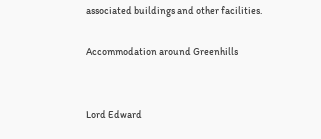associated buildings and other facilities.

Accommodation around Greenhills


Lord Edward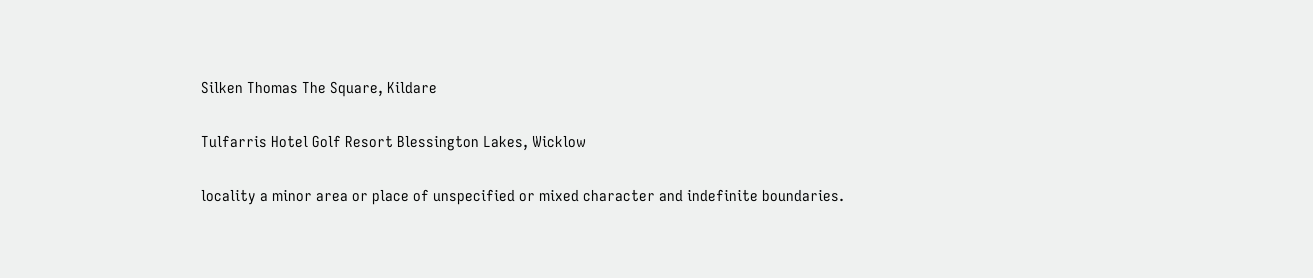Silken Thomas The Square, Kildare

Tulfarris Hotel Golf Resort Blessington Lakes, Wicklow

locality a minor area or place of unspecified or mixed character and indefinite boundaries.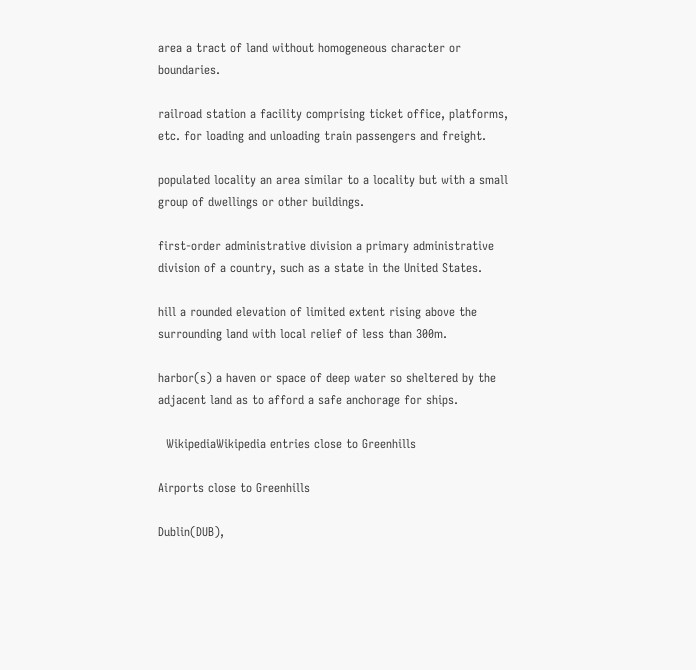area a tract of land without homogeneous character or boundaries.

railroad station a facility comprising ticket office, platforms, etc. for loading and unloading train passengers and freight.

populated locality an area similar to a locality but with a small group of dwellings or other buildings.

first-order administrative division a primary administrative division of a country, such as a state in the United States.

hill a rounded elevation of limited extent rising above the surrounding land with local relief of less than 300m.

harbor(s) a haven or space of deep water so sheltered by the adjacent land as to afford a safe anchorage for ships.

  WikipediaWikipedia entries close to Greenhills

Airports close to Greenhills

Dublin(DUB),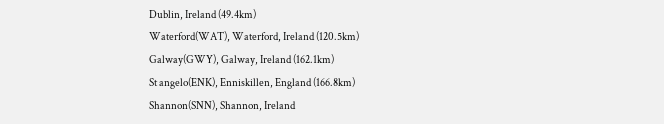Dublin, Ireland (49.4km)
Waterford(WAT), Waterford, Ireland (120.5km)
Galway(GWY), Galway, Ireland (162.1km)
St angelo(ENK), Enniskillen, England (166.8km)
Shannon(SNN), Shannon, Ireland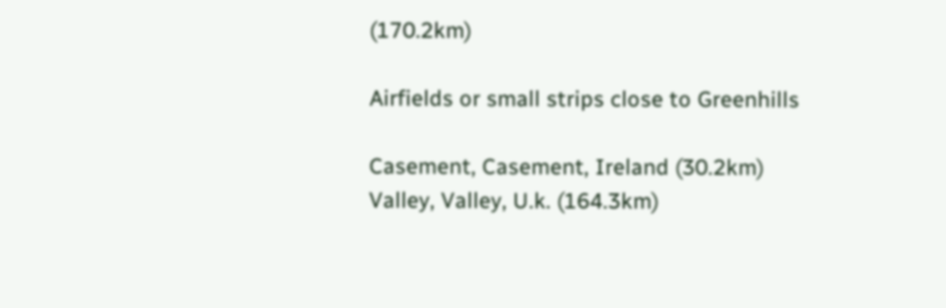(170.2km)

Airfields or small strips close to Greenhills

Casement, Casement, Ireland (30.2km)
Valley, Valley, U.k. (164.3km)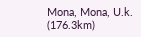Mona, Mona, U.k. (176.3km)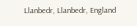Llanbedr, Llanbedr, England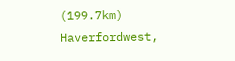(199.7km)
Haverfordwest,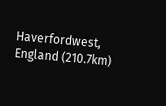Haverfordwest, England (210.7km)